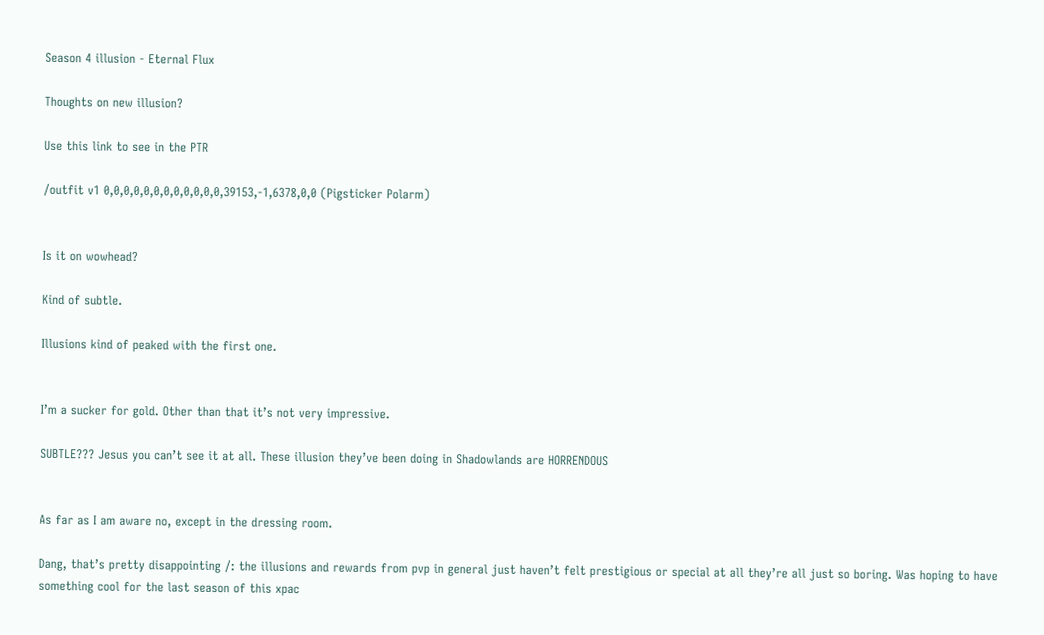Season 4 illusion - Eternal Flux

Thoughts on new illusion?

Use this link to see in the PTR

/outfit v1 0,0,0,0,0,0,0,0,0,0,0,0,39153,-1,6378,0,0 (Pigsticker Polarm)


Is it on wowhead?

Kind of subtle.

Illusions kind of peaked with the first one.


I’m a sucker for gold. Other than that it’s not very impressive.

SUBTLE??? Jesus you can’t see it at all. These illusion they’ve been doing in Shadowlands are HORRENDOUS


As far as I am aware no, except in the dressing room.

Dang, that’s pretty disappointing /: the illusions and rewards from pvp in general just haven’t felt prestigious or special at all they’re all just so boring. Was hoping to have something cool for the last season of this xpac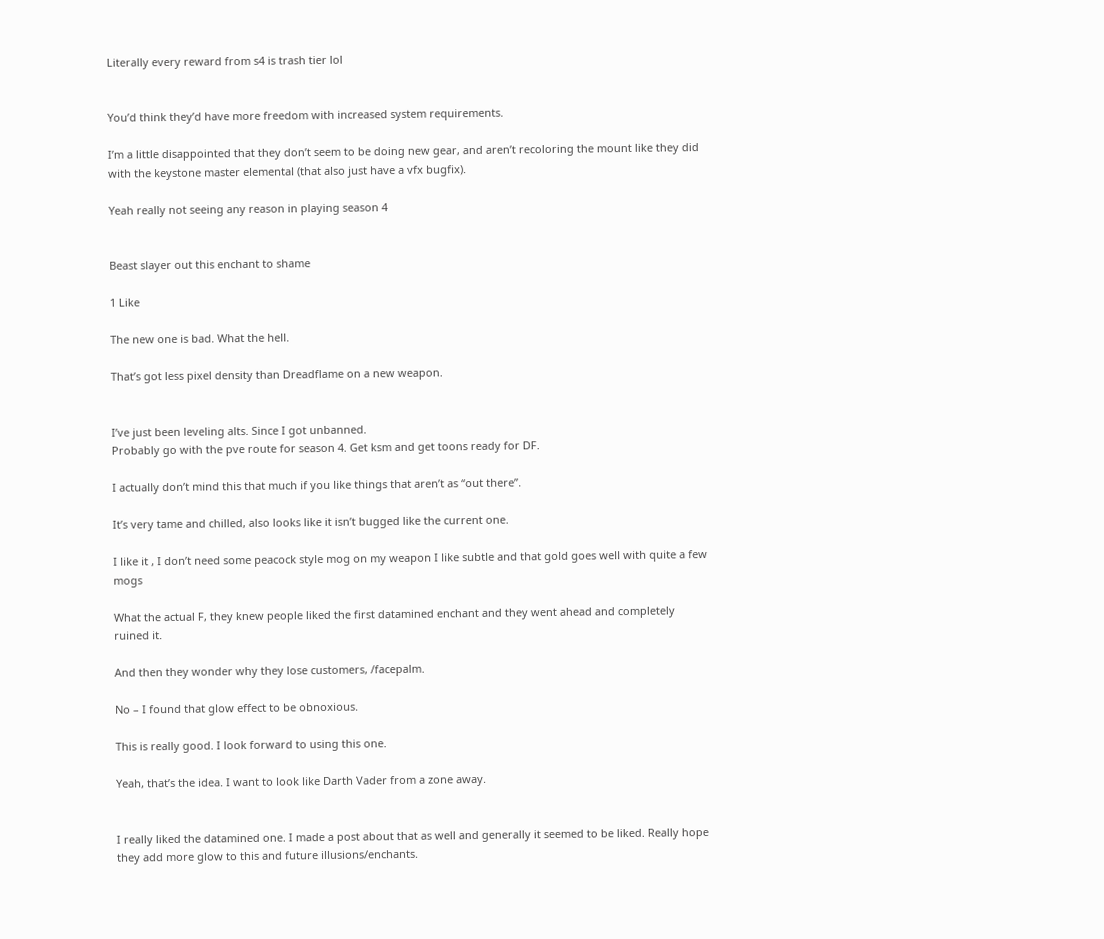Literally every reward from s4 is trash tier lol


You’d think they’d have more freedom with increased system requirements.

I’m a little disappointed that they don’t seem to be doing new gear, and aren’t recoloring the mount like they did with the keystone master elemental (that also just have a vfx bugfix).

Yeah really not seeing any reason in playing season 4


Beast slayer out this enchant to shame

1 Like

The new one is bad. What the hell.

That’s got less pixel density than Dreadflame on a new weapon.


I’ve just been leveling alts. Since I got unbanned.
Probably go with the pve route for season 4. Get ksm and get toons ready for DF.

I actually don’t mind this that much if you like things that aren’t as “out there”.

It’s very tame and chilled, also looks like it isn’t bugged like the current one.

I like it , I don’t need some peacock style mog on my weapon I like subtle and that gold goes well with quite a few mogs

What the actual F, they knew people liked the first datamined enchant and they went ahead and completely ruined it.

And then they wonder why they lose customers, /facepalm.

No – I found that glow effect to be obnoxious.

This is really good. I look forward to using this one.

Yeah, that’s the idea. I want to look like Darth Vader from a zone away.


I really liked the datamined one. I made a post about that as well and generally it seemed to be liked. Really hope they add more glow to this and future illusions/enchants.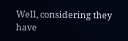Well, considering they have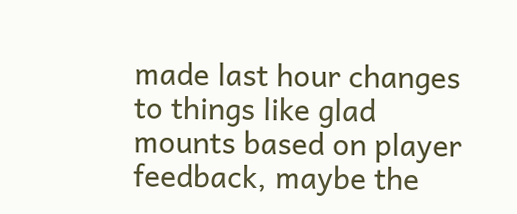made last hour changes to things like glad mounts based on player feedback, maybe the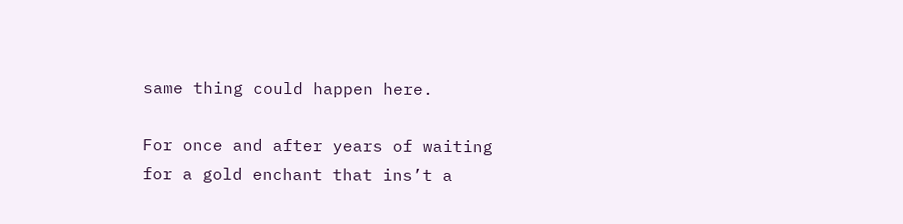same thing could happen here.

For once and after years of waiting for a gold enchant that ins’t a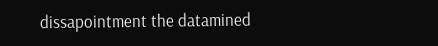dissapointment the datamined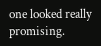one looked really promising.